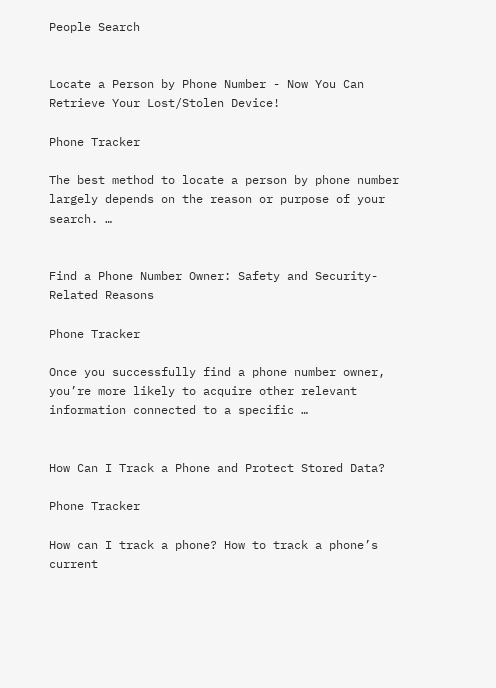People Search


Locate a Person by Phone Number - Now You Can Retrieve Your Lost/Stolen Device!

Phone Tracker

The best method to locate a person by phone number largely depends on the reason or purpose of your search. …


Find a Phone Number Owner: Safety and Security-Related Reasons

Phone Tracker

Once you successfully find a phone number owner, you’re more likely to acquire other relevant information connected to a specific …


How Can I Track a Phone and Protect Stored Data?

Phone Tracker

How can I track a phone? How to track a phone’s current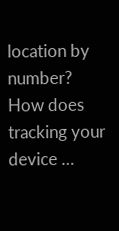location by number? How does tracking your device …